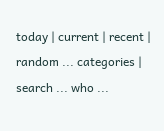today | current | recent | random ... categories | search ... who ...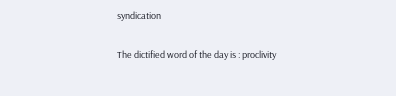syndication

The dictified word of the day is : proclivity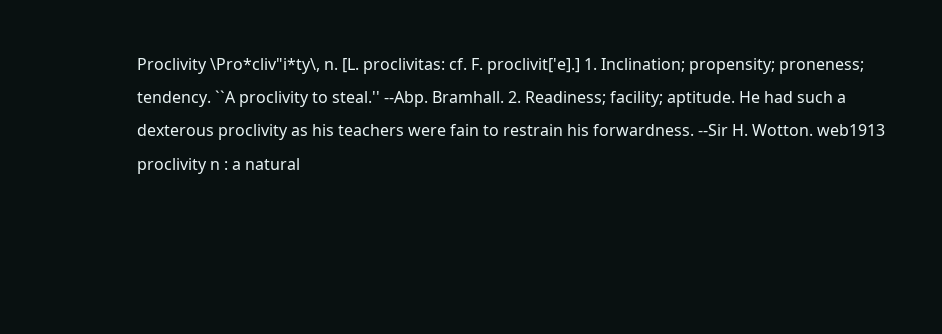Proclivity \Pro*cliv"i*ty\, n. [L. proclivitas: cf. F. proclivit['e].] 1. Inclination; propensity; proneness; tendency. ``A proclivity to steal.'' --Abp. Bramhall. 2. Readiness; facility; aptitude. He had such a dexterous proclivity as his teachers were fain to restrain his forwardness. --Sir H. Wotton. web1913
proclivity n : a natural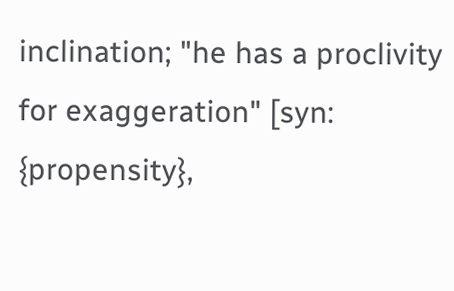inclination; "he has a proclivity for exaggeration" [syn: {propensity},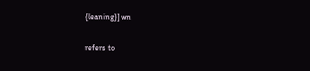{leaning}] wn

refers to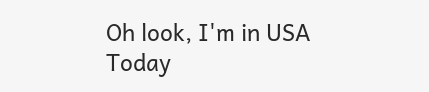Oh look, I'm in USA Today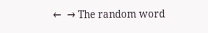←  → The random word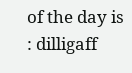of the day is : dilligaff